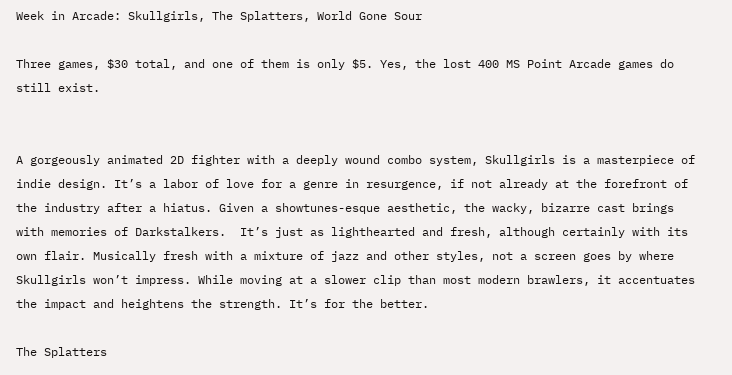Week in Arcade: Skullgirls, The Splatters, World Gone Sour

Three games, $30 total, and one of them is only $5. Yes, the lost 400 MS Point Arcade games do still exist.


A gorgeously animated 2D fighter with a deeply wound combo system, Skullgirls is a masterpiece of indie design. It’s a labor of love for a genre in resurgence, if not already at the forefront of the industry after a hiatus. Given a showtunes-esque aesthetic, the wacky, bizarre cast brings with memories of Darkstalkers.  It’s just as lighthearted and fresh, although certainly with its own flair. Musically fresh with a mixture of jazz and other styles, not a screen goes by where Skullgirls won’t impress. While moving at a slower clip than most modern brawlers, it accentuates the impact and heightens the strength. It’s for the better.

The Splatters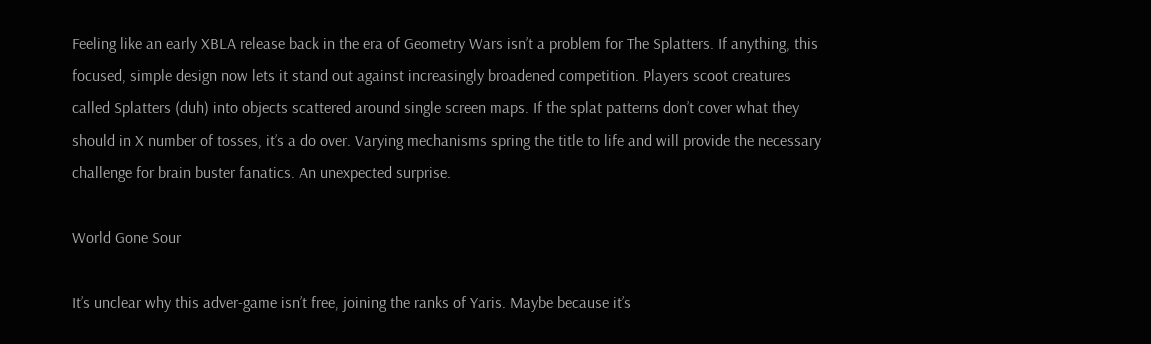Feeling like an early XBLA release back in the era of Geometry Wars isn’t a problem for The Splatters. If anything, this focused, simple design now lets it stand out against increasingly broadened competition. Players scoot creatures called Splatters (duh) into objects scattered around single screen maps. If the splat patterns don’t cover what they should in X number of tosses, it’s a do over. Varying mechanisms spring the title to life and will provide the necessary challenge for brain buster fanatics. An unexpected surprise.

World Gone Sour

It’s unclear why this adver-game isn’t free, joining the ranks of Yaris. Maybe because it’s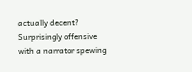actually decent? Surprisingly offensive with a narrator spewing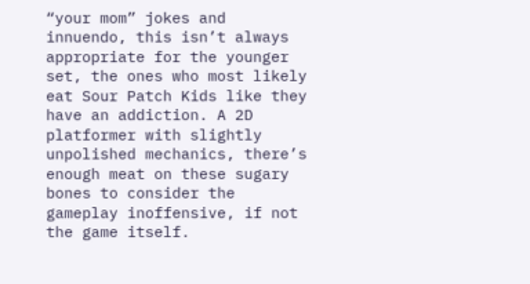“your mom” jokes and innuendo, this isn’t always appropriate for the younger set, the ones who most likely eat Sour Patch Kids like they have an addiction. A 2D platformer with slightly unpolished mechanics, there’s enough meat on these sugary bones to consider the gameplay inoffensive, if not the game itself.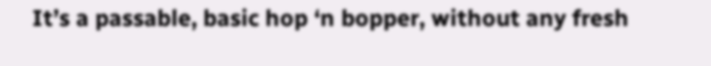It’s a passable, basic hop ‘n bopper, without any fresh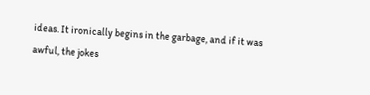ideas. It ironically begins in the garbage, and if it was awful, the jokes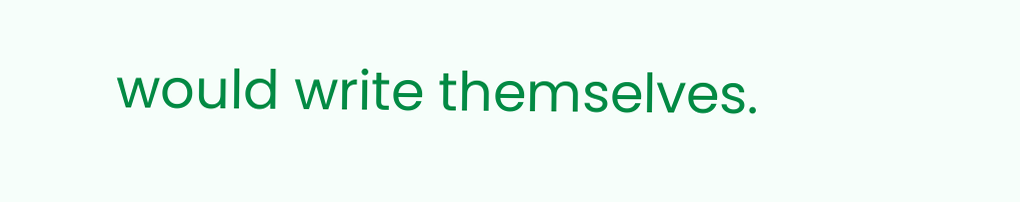would write themselves.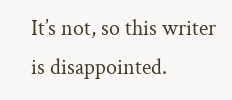It’s not, so this writer is disappointed.